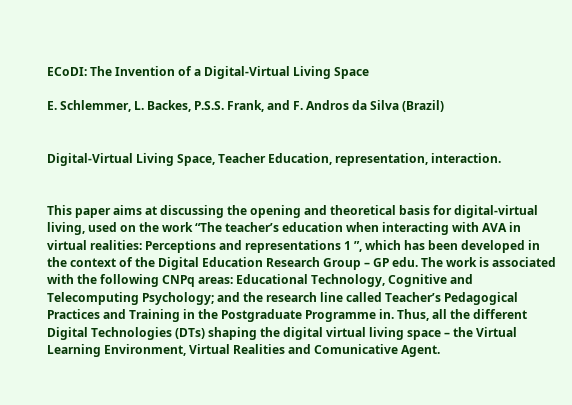ECoDI: The Invention of a Digital-Virtual Living Space

E. Schlemmer, L. Backes, P.S.S. Frank, and F. Andros da Silva (Brazil)


Digital-Virtual Living Space, Teacher Education, representation, interaction.


This paper aims at discussing the opening and theoretical basis for digital-virtual living, used on the work “The teacher’s education when interacting with AVA in virtual realities: Perceptions and representations 1 ”, which has been developed in the context of the Digital Education Research Group – GP edu. The work is associated with the following CNPq areas: Educational Technology, Cognitive and Telecomputing Psychology; and the research line called Teacher’s Pedagogical Practices and Training in the Postgraduate Programme in. Thus, all the different Digital Technologies (DTs) shaping the digital virtual living space – the Virtual Learning Environment, Virtual Realities and Comunicative Agent.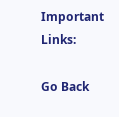Important Links:

Go Back